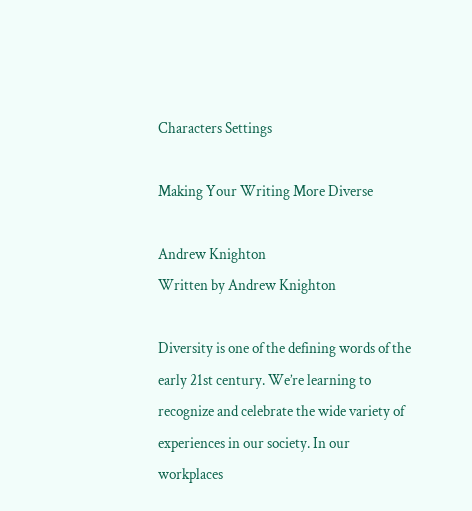Characters Settings

Making Your Writing More Diverse

Andrew Knighton
Written by Andrew Knighton

Diversity is one of the defining words of the early 21st century. We’re learning to recognize and celebrate the wide variety of experiences in our society. In our workplaces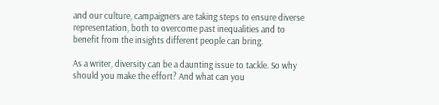and our culture, campaigners are taking steps to ensure diverse representation, both to overcome past inequalities and to benefit from the insights different people can bring.

As a writer, diversity can be a daunting issue to tackle. So why should you make the effort? And what can you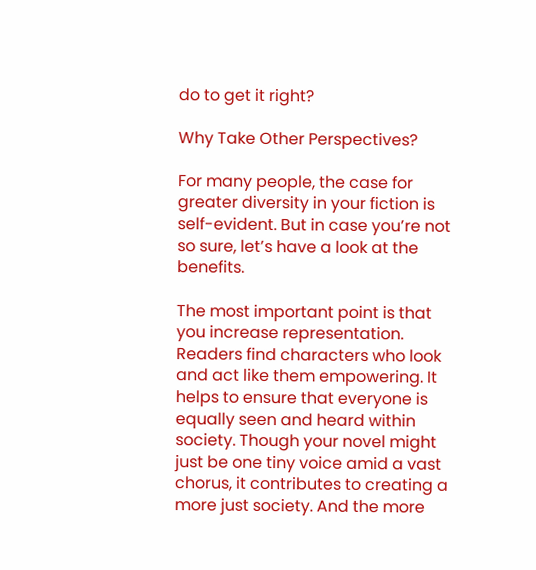do to get it right?

Why Take Other Perspectives?

For many people, the case for greater diversity in your fiction is self-evident. But in case you’re not so sure, let’s have a look at the benefits.

The most important point is that you increase representation. Readers find characters who look and act like them empowering. It helps to ensure that everyone is equally seen and heard within society. Though your novel might just be one tiny voice amid a vast chorus, it contributes to creating a more just society. And the more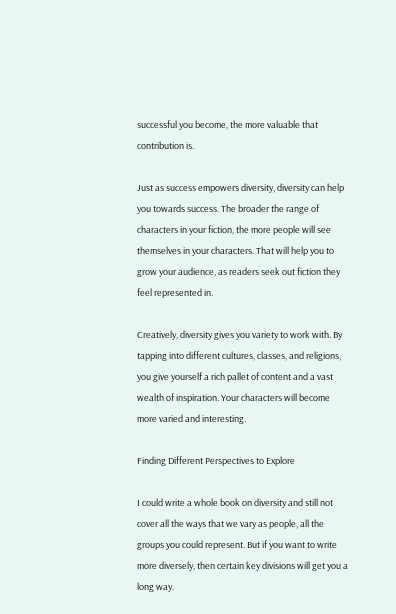successful you become, the more valuable that contribution is.

Just as success empowers diversity, diversity can help you towards success. The broader the range of characters in your fiction, the more people will see themselves in your characters. That will help you to grow your audience, as readers seek out fiction they feel represented in.

Creatively, diversity gives you variety to work with. By tapping into different cultures, classes, and religions, you give yourself a rich pallet of content and a vast wealth of inspiration. Your characters will become more varied and interesting.

Finding Different Perspectives to Explore

I could write a whole book on diversity and still not cover all the ways that we vary as people, all the groups you could represent. But if you want to write more diversely, then certain key divisions will get you a long way.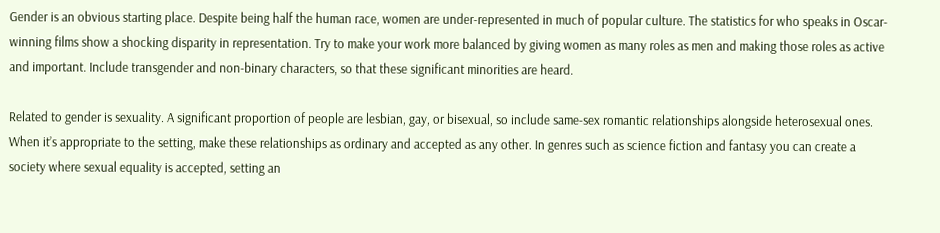Gender is an obvious starting place. Despite being half the human race, women are under-represented in much of popular culture. The statistics for who speaks in Oscar-winning films show a shocking disparity in representation. Try to make your work more balanced by giving women as many roles as men and making those roles as active and important. Include transgender and non-binary characters, so that these significant minorities are heard.

Related to gender is sexuality. A significant proportion of people are lesbian, gay, or bisexual, so include same-sex romantic relationships alongside heterosexual ones. When it’s appropriate to the setting, make these relationships as ordinary and accepted as any other. In genres such as science fiction and fantasy you can create a society where sexual equality is accepted, setting an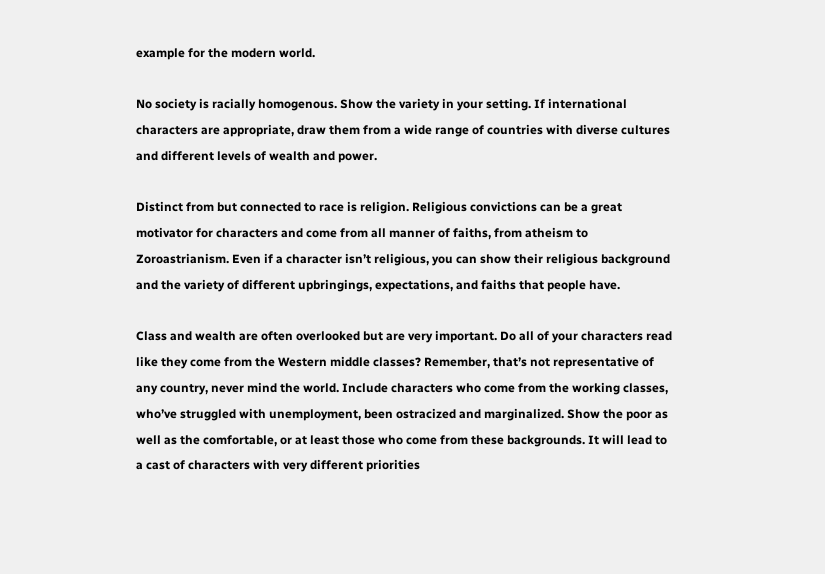example for the modern world.

No society is racially homogenous. Show the variety in your setting. If international characters are appropriate, draw them from a wide range of countries with diverse cultures and different levels of wealth and power.

Distinct from but connected to race is religion. Religious convictions can be a great motivator for characters and come from all manner of faiths, from atheism to Zoroastrianism. Even if a character isn’t religious, you can show their religious background and the variety of different upbringings, expectations, and faiths that people have.

Class and wealth are often overlooked but are very important. Do all of your characters read like they come from the Western middle classes? Remember, that’s not representative of any country, never mind the world. Include characters who come from the working classes, who’ve struggled with unemployment, been ostracized and marginalized. Show the poor as well as the comfortable, or at least those who come from these backgrounds. It will lead to a cast of characters with very different priorities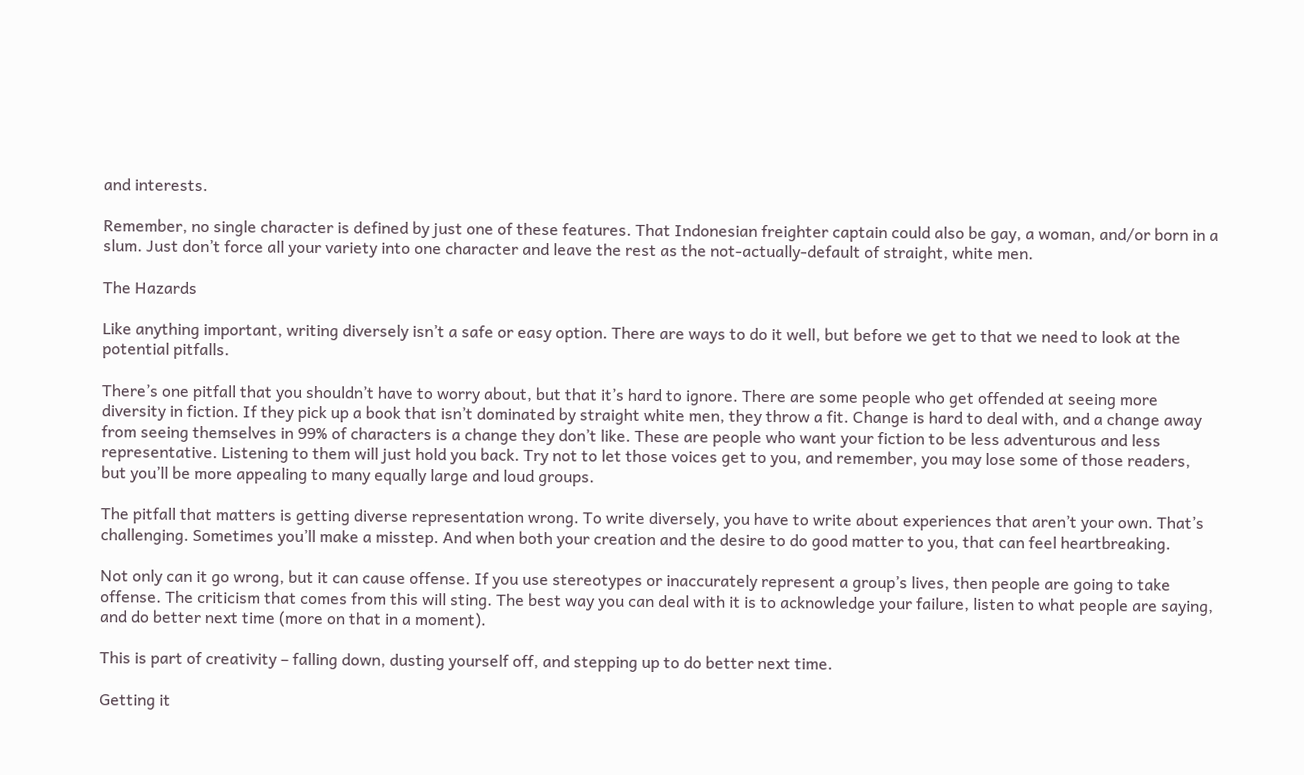and interests.

Remember, no single character is defined by just one of these features. That Indonesian freighter captain could also be gay, a woman, and/or born in a slum. Just don’t force all your variety into one character and leave the rest as the not-actually-default of straight, white men.

The Hazards

Like anything important, writing diversely isn’t a safe or easy option. There are ways to do it well, but before we get to that we need to look at the potential pitfalls.

There’s one pitfall that you shouldn’t have to worry about, but that it’s hard to ignore. There are some people who get offended at seeing more diversity in fiction. If they pick up a book that isn’t dominated by straight white men, they throw a fit. Change is hard to deal with, and a change away from seeing themselves in 99% of characters is a change they don’t like. These are people who want your fiction to be less adventurous and less representative. Listening to them will just hold you back. Try not to let those voices get to you, and remember, you may lose some of those readers, but you’ll be more appealing to many equally large and loud groups.

The pitfall that matters is getting diverse representation wrong. To write diversely, you have to write about experiences that aren’t your own. That’s challenging. Sometimes you’ll make a misstep. And when both your creation and the desire to do good matter to you, that can feel heartbreaking.

Not only can it go wrong, but it can cause offense. If you use stereotypes or inaccurately represent a group’s lives, then people are going to take offense. The criticism that comes from this will sting. The best way you can deal with it is to acknowledge your failure, listen to what people are saying, and do better next time (more on that in a moment).

This is part of creativity – falling down, dusting yourself off, and stepping up to do better next time.

Getting it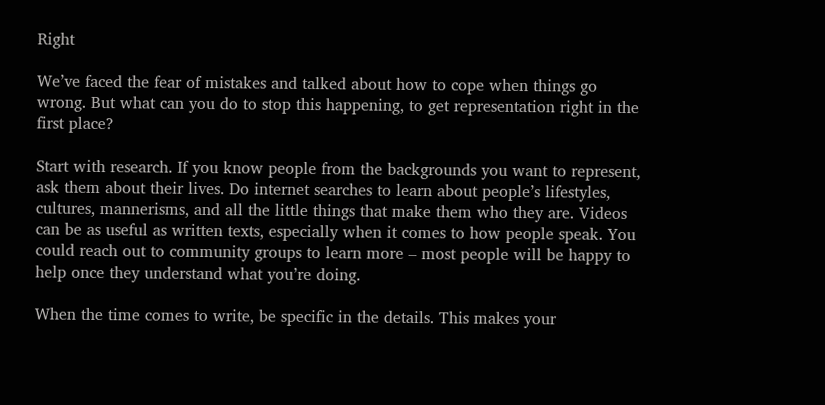Right

We’ve faced the fear of mistakes and talked about how to cope when things go wrong. But what can you do to stop this happening, to get representation right in the first place?

Start with research. If you know people from the backgrounds you want to represent, ask them about their lives. Do internet searches to learn about people’s lifestyles, cultures, mannerisms, and all the little things that make them who they are. Videos can be as useful as written texts, especially when it comes to how people speak. You could reach out to community groups to learn more – most people will be happy to help once they understand what you’re doing.

When the time comes to write, be specific in the details. This makes your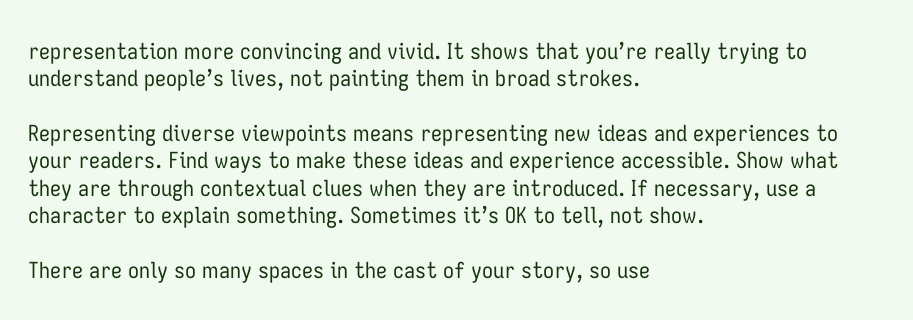representation more convincing and vivid. It shows that you’re really trying to understand people’s lives, not painting them in broad strokes.

Representing diverse viewpoints means representing new ideas and experiences to your readers. Find ways to make these ideas and experience accessible. Show what they are through contextual clues when they are introduced. If necessary, use a character to explain something. Sometimes it’s OK to tell, not show.

There are only so many spaces in the cast of your story, so use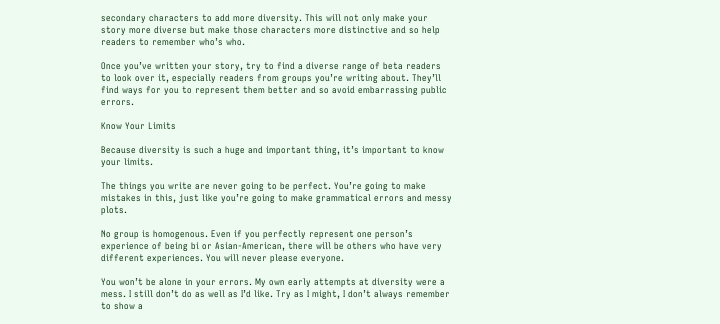secondary characters to add more diversity. This will not only make your story more diverse but make those characters more distinctive and so help readers to remember who’s who.

Once you’ve written your story, try to find a diverse range of beta readers to look over it, especially readers from groups you’re writing about. They’ll find ways for you to represent them better and so avoid embarrassing public errors.

Know Your Limits

Because diversity is such a huge and important thing, it’s important to know your limits.

The things you write are never going to be perfect. You’re going to make mistakes in this, just like you’re going to make grammatical errors and messy plots.

No group is homogenous. Even if you perfectly represent one person’s experience of being bi or Asian-American, there will be others who have very different experiences. You will never please everyone.

You won’t be alone in your errors. My own early attempts at diversity were a mess. I still don’t do as well as I’d like. Try as I might, I don’t always remember to show a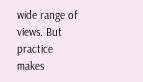wide range of views. But practice makes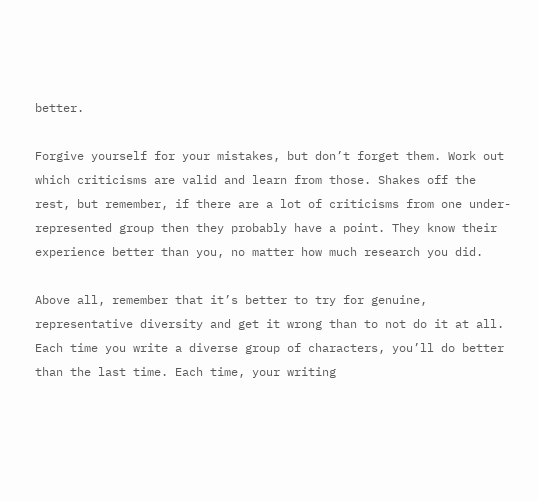better.

Forgive yourself for your mistakes, but don’t forget them. Work out which criticisms are valid and learn from those. Shakes off the rest, but remember, if there are a lot of criticisms from one under-represented group then they probably have a point. They know their experience better than you, no matter how much research you did.

Above all, remember that it’s better to try for genuine, representative diversity and get it wrong than to not do it at all. Each time you write a diverse group of characters, you’ll do better than the last time. Each time, your writing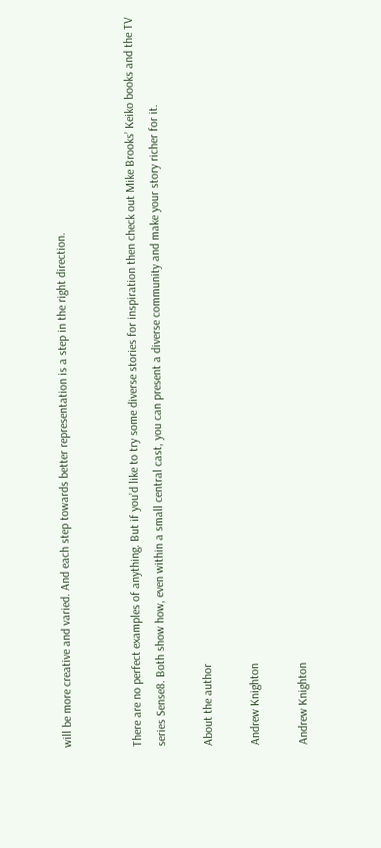will be more creative and varied. And each step towards better representation is a step in the right direction.


There are no perfect examples of anything. But if you’d like to try some diverse stories for inspiration then check out Mike Brooks’ Keiko books and the TV series Sense8. Both show how, even within a small central cast, you can present a diverse community and make your story richer for it.

About the author

Andrew Knighton

Andrew Knighton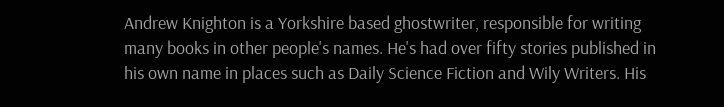Andrew Knighton is a Yorkshire based ghostwriter, responsible for writing many books in other people's names. He's had over fifty stories published in his own name in places such as Daily Science Fiction and Wily Writers. His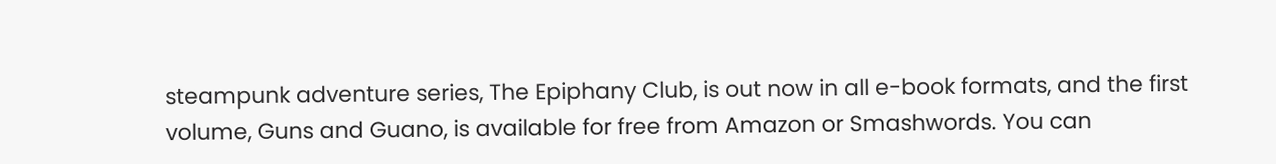steampunk adventure series, The Epiphany Club, is out now in all e-book formats, and the first volume, Guns and Guano, is available for free from Amazon or Smashwords. You can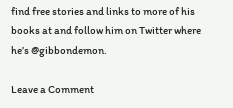find free stories and links to more of his books at and follow him on Twitter where he’s @gibbondemon.

Leave a Comment